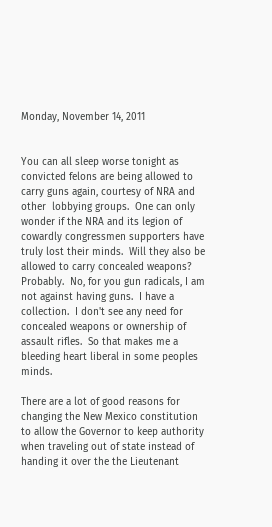Monday, November 14, 2011


You can all sleep worse tonight as convicted felons are being allowed to carry guns again, courtesy of NRA and other  lobbying groups.  One can only wonder if the NRA and its legion of cowardly congressmen supporters have truly lost their minds.  Will they also be allowed to carry concealed weapons?  Probably.  No, for you gun radicals, I am not against having guns.  I have a collection.  I don't see any need for concealed weapons or ownership of assault rifles.  So that makes me a bleeding heart liberal in some peoples minds.

There are a lot of good reasons for changing the New Mexico constitution to allow the Governor to keep authority when traveling out of state instead of handing it over the the Lieutenant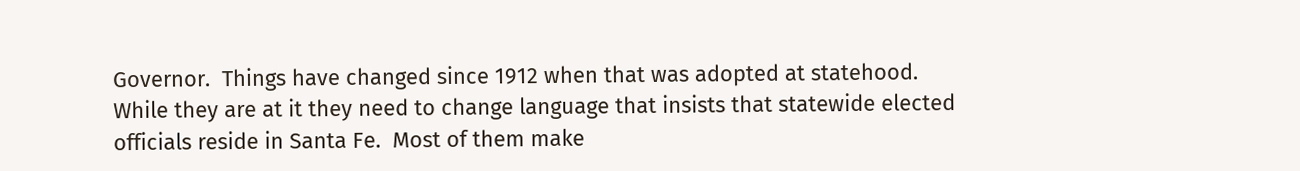Governor.  Things have changed since 1912 when that was adopted at statehood.  While they are at it they need to change language that insists that statewide elected officials reside in Santa Fe.  Most of them make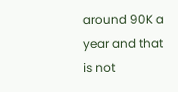around 90K a year and that is not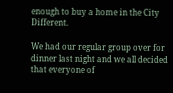enough to buy a home in the City Different.

We had our regular group over for dinner last night and we all decided that everyone of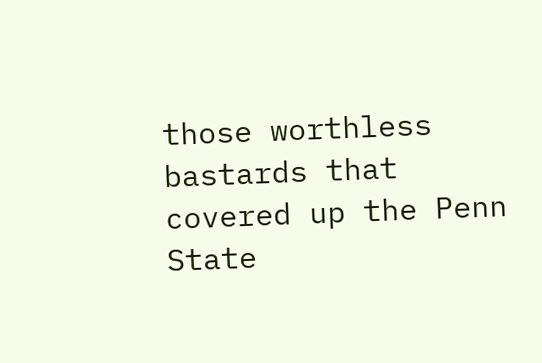those worthless bastards that covered up the Penn State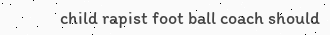child rapist foot ball coach should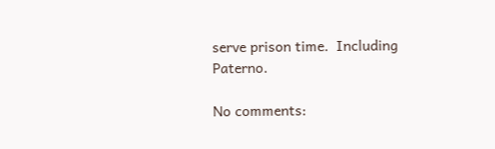serve prison time.  Including Paterno.

No comments: